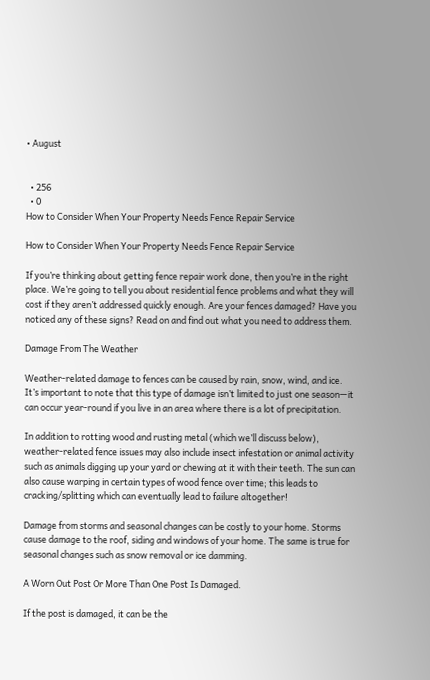• August


  • 256
  • 0
How to Consider When Your Property Needs Fence Repair Service

How to Consider When Your Property Needs Fence Repair Service

If you’re thinking about getting fence repair work done, then you’re in the right place. We’re going to tell you about residential fence problems and what they will cost if they aren’t addressed quickly enough. Are your fences damaged? Have you noticed any of these signs? Read on and find out what you need to address them.

Damage From The Weather

Weather-related damage to fences can be caused by rain, snow, wind, and ice. It’s important to note that this type of damage isn’t limited to just one season—it can occur year-round if you live in an area where there is a lot of precipitation.

In addition to rotting wood and rusting metal (which we’ll discuss below), weather-related fence issues may also include insect infestation or animal activity such as animals digging up your yard or chewing at it with their teeth. The sun can also cause warping in certain types of wood fence over time; this leads to cracking/splitting which can eventually lead to failure altogether!

Damage from storms and seasonal changes can be costly to your home. Storms cause damage to the roof, siding and windows of your home. The same is true for seasonal changes such as snow removal or ice damming.

A Worn Out Post Or More Than One Post Is Damaged.

If the post is damaged, it can be the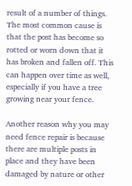result of a number of things. The most common cause is that the post has become so rotted or worn down that it has broken and fallen off. This can happen over time as well, especially if you have a tree growing near your fence.

Another reason why you may need fence repair is because there are multiple posts in place and they have been damaged by nature or other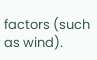factors (such as wind).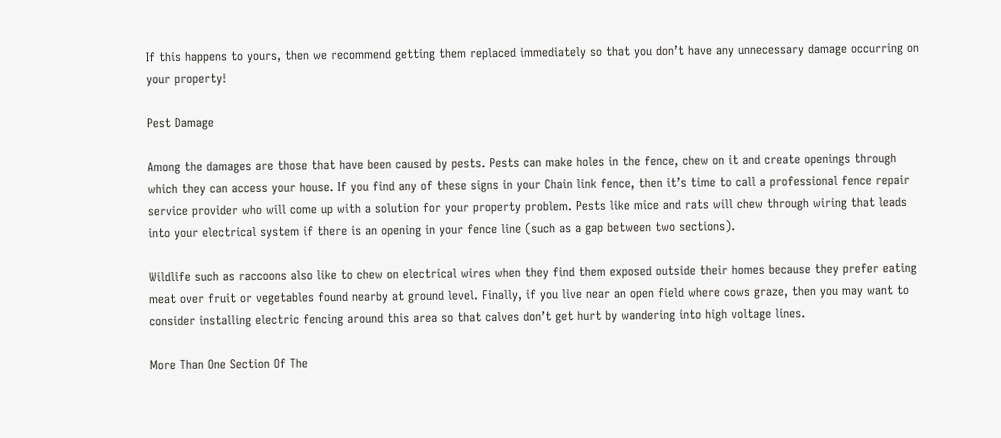If this happens to yours, then we recommend getting them replaced immediately so that you don’t have any unnecessary damage occurring on your property!

Pest Damage

Among the damages are those that have been caused by pests. Pests can make holes in the fence, chew on it and create openings through which they can access your house. If you find any of these signs in your Chain link fence, then it’s time to call a professional fence repair service provider who will come up with a solution for your property problem. Pests like mice and rats will chew through wiring that leads into your electrical system if there is an opening in your fence line (such as a gap between two sections).

Wildlife such as raccoons also like to chew on electrical wires when they find them exposed outside their homes because they prefer eating meat over fruit or vegetables found nearby at ground level. Finally, if you live near an open field where cows graze, then you may want to consider installing electric fencing around this area so that calves don’t get hurt by wandering into high voltage lines.

More Than One Section Of The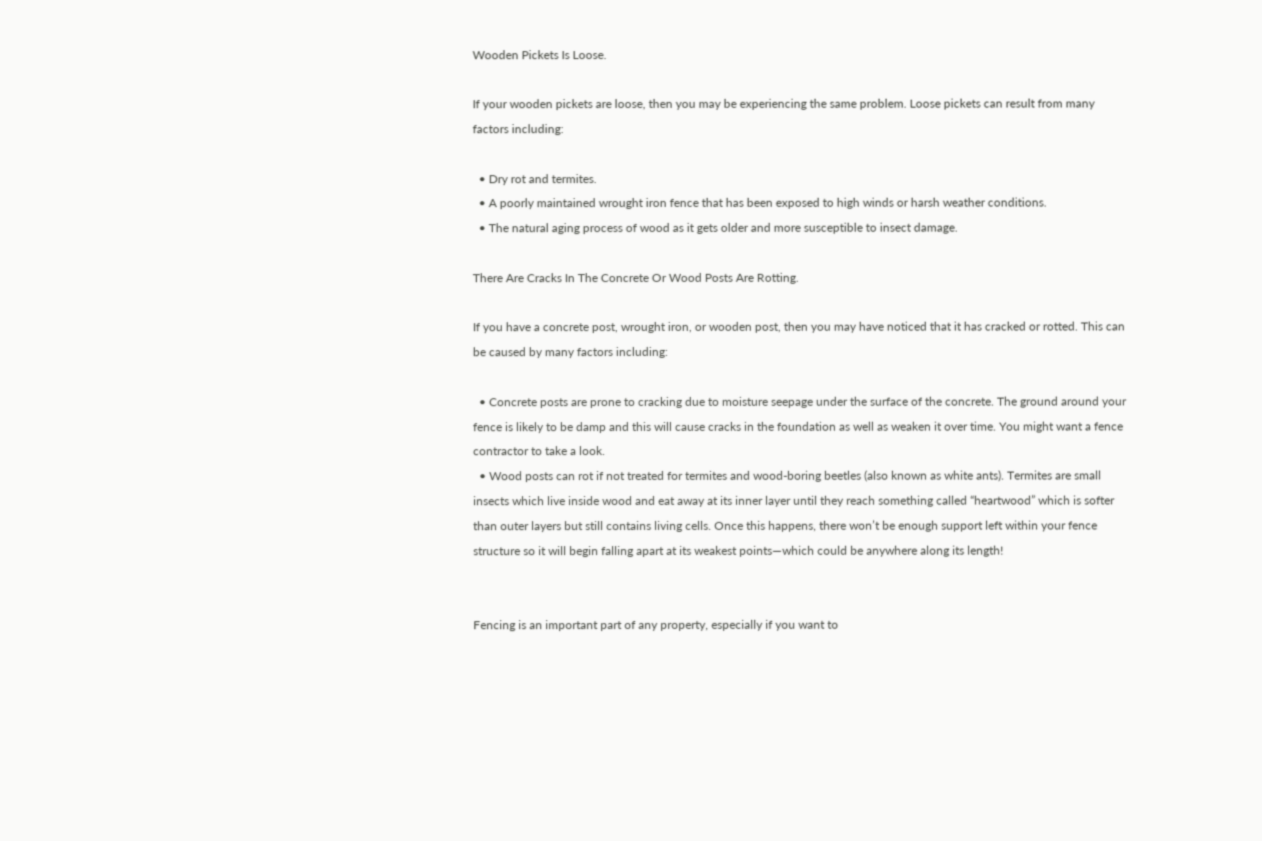Wooden Pickets Is Loose.

If your wooden pickets are loose, then you may be experiencing the same problem. Loose pickets can result from many factors including:

  • Dry rot and termites.
  • A poorly maintained wrought iron fence that has been exposed to high winds or harsh weather conditions.
  • The natural aging process of wood as it gets older and more susceptible to insect damage.

There Are Cracks In The Concrete Or Wood Posts Are Rotting.

If you have a concrete post, wrought iron, or wooden post, then you may have noticed that it has cracked or rotted. This can be caused by many factors including:

  • Concrete posts are prone to cracking due to moisture seepage under the surface of the concrete. The ground around your fence is likely to be damp and this will cause cracks in the foundation as well as weaken it over time. You might want a fence contractor to take a look.
  • Wood posts can rot if not treated for termites and wood-boring beetles (also known as white ants). Termites are small insects which live inside wood and eat away at its inner layer until they reach something called “heartwood” which is softer than outer layers but still contains living cells. Once this happens, there won’t be enough support left within your fence structure so it will begin falling apart at its weakest points—which could be anywhere along its length!


Fencing is an important part of any property, especially if you want to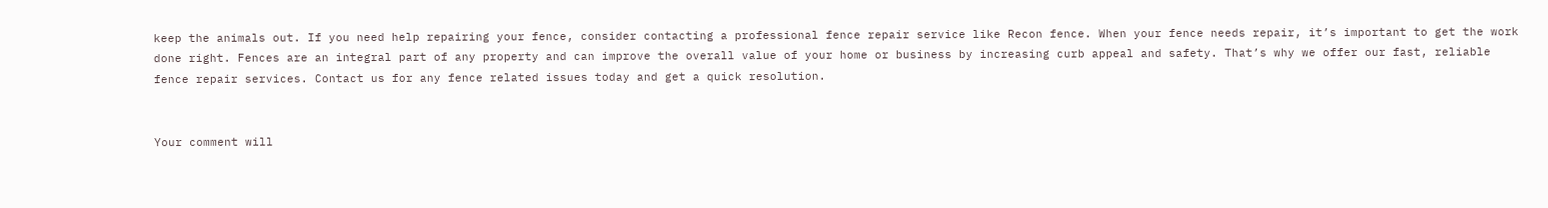keep the animals out. If you need help repairing your fence, consider contacting a professional fence repair service like Recon fence. When your fence needs repair, it’s important to get the work done right. Fences are an integral part of any property and can improve the overall value of your home or business by increasing curb appeal and safety. That’s why we offer our fast, reliable fence repair services. Contact us for any fence related issues today and get a quick resolution.


Your comment will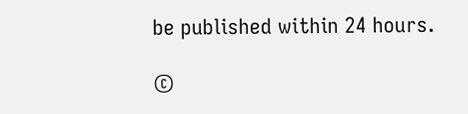be published within 24 hours.

©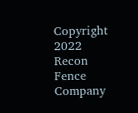Copyright 2022 Recon Fence Company